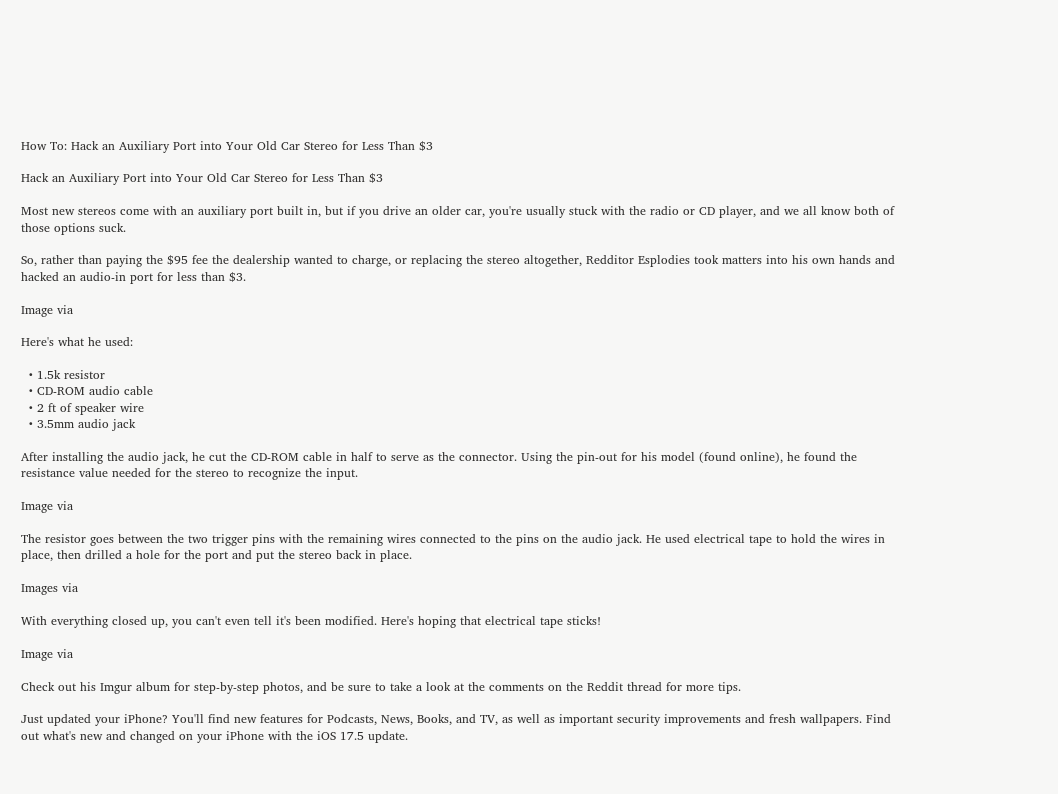How To: Hack an Auxiliary Port into Your Old Car Stereo for Less Than $3

Hack an Auxiliary Port into Your Old Car Stereo for Less Than $3

Most new stereos come with an auxiliary port built in, but if you drive an older car, you're usually stuck with the radio or CD player, and we all know both of those options suck.

So, rather than paying the $95 fee the dealership wanted to charge, or replacing the stereo altogether, Redditor Esplodies took matters into his own hands and hacked an audio-in port for less than $3.

Image via

Here's what he used:

  • 1.5k resistor
  • CD-ROM audio cable
  • 2 ft of speaker wire
  • 3.5mm audio jack

After installing the audio jack, he cut the CD-ROM cable in half to serve as the connector. Using the pin-out for his model (found online), he found the resistance value needed for the stereo to recognize the input.

Image via

The resistor goes between the two trigger pins with the remaining wires connected to the pins on the audio jack. He used electrical tape to hold the wires in place, then drilled a hole for the port and put the stereo back in place.

Images via

With everything closed up, you can't even tell it's been modified. Here's hoping that electrical tape sticks!

Image via

Check out his Imgur album for step-by-step photos, and be sure to take a look at the comments on the Reddit thread for more tips.

Just updated your iPhone? You'll find new features for Podcasts, News, Books, and TV, as well as important security improvements and fresh wallpapers. Find out what's new and changed on your iPhone with the iOS 17.5 update.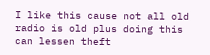I like this cause not all old radio is old plus doing this can lessen theft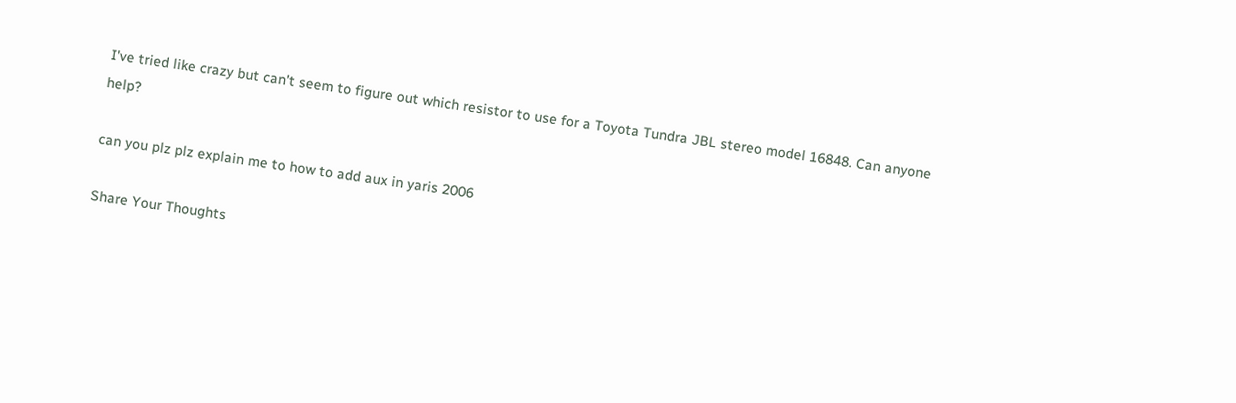I've tried like crazy but can't seem to figure out which resistor to use for a Toyota Tundra JBL stereo model 16848. Can anyone help?

can you plz plz explain me to how to add aux in yaris 2006

Share Your Thoughts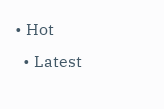• Hot
  • Latest